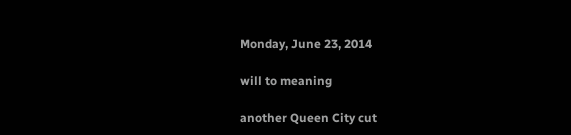Monday, June 23, 2014

will to meaning

another Queen City cut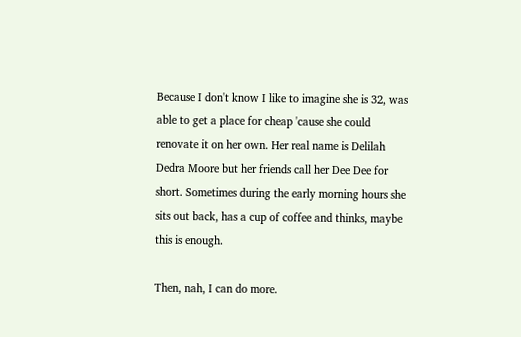Because I don't know I like to imagine she is 32, was able to get a place for cheap 'cause she could renovate it on her own. Her real name is Delilah Dedra Moore but her friends call her Dee Dee for short. Sometimes during the early morning hours she sits out back, has a cup of coffee and thinks, maybe this is enough.

Then, nah, I can do more.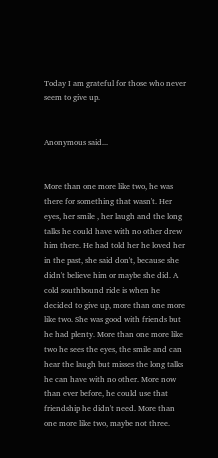Today I am grateful for those who never seem to give up.


Anonymous said...


More than one more like two, he was there for something that wasn't. Her eyes, her smile , her laugh and the long talks he could have with no other drew him there. He had told her he loved her in the past, she said don't, because she didn't believe him or maybe she did. A cold southbound ride is when he decided to give up, more than one more like two. She was good with friends but he had plenty. More than one more like two he sees the eyes, the smile and can hear the laugh but misses the long talks he can have with no other. More now than ever before, he could use that friendship he didn't need. More than one more like two, maybe not three.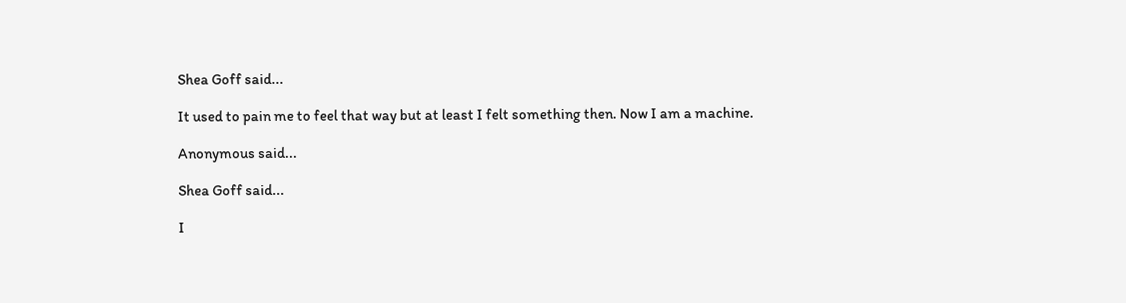Shea Goff said...

It used to pain me to feel that way but at least I felt something then. Now I am a machine.

Anonymous said...

Shea Goff said...

I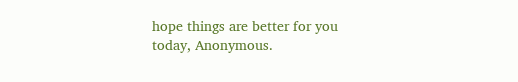hope things are better for you today, Anonymous.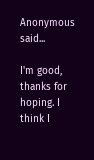Anonymous said...

I'm good, thanks for hoping. I think I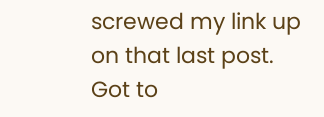screwed my link up on that last post. Got to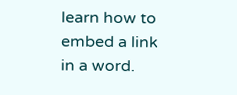learn how to embed a link in a word.